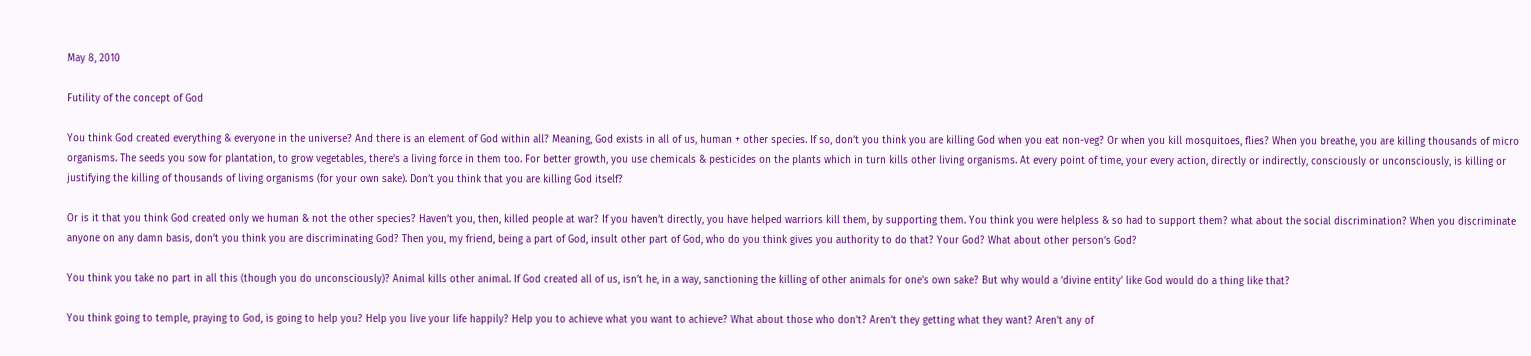May 8, 2010

Futility of the concept of God

You think God created everything & everyone in the universe? And there is an element of God within all? Meaning, God exists in all of us, human + other species. If so, don’t you think you are killing God when you eat non-veg? Or when you kill mosquitoes, flies? When you breathe, you are killing thousands of micro organisms. The seeds you sow for plantation, to grow vegetables, there’s a living force in them too. For better growth, you use chemicals & pesticides on the plants which in turn kills other living organisms. At every point of time, your every action, directly or indirectly, consciously or unconsciously, is killing or justifying the killing of thousands of living organisms (for your own sake). Don’t you think that you are killing God itself?

Or is it that you think God created only we human & not the other species? Haven’t you, then, killed people at war? If you haven’t directly, you have helped warriors kill them, by supporting them. You think you were helpless & so had to support them? what about the social discrimination? When you discriminate anyone on any damn basis, don’t you think you are discriminating God? Then you, my friend, being a part of God, insult other part of God, who do you think gives you authority to do that? Your God? What about other person’s God?

You think you take no part in all this (though you do unconsciously)? Animal kills other animal. If God created all of us, isn’t he, in a way, sanctioning the killing of other animals for one’s own sake? But why would a ‘divine entity’ like God would do a thing like that?

You think going to temple, praying to God, is going to help you? Help you live your life happily? Help you to achieve what you want to achieve? What about those who don’t? Aren’t they getting what they want? Aren’t any of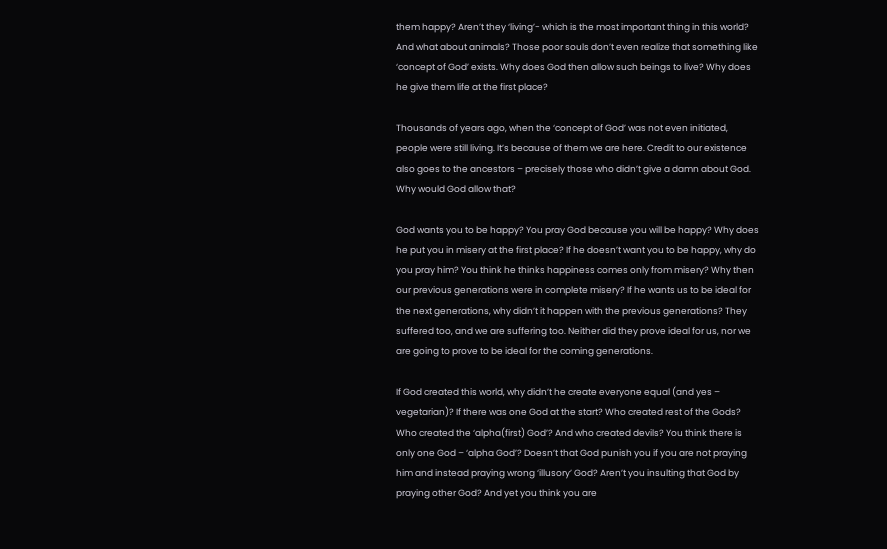them happy? Aren’t they ‘living’- which is the most important thing in this world? And what about animals? Those poor souls don’t even realize that something like ‘concept of God’ exists. Why does God then allow such beings to live? Why does he give them life at the first place?

Thousands of years ago, when the ‘concept of God’ was not even initiated, people were still living. It’s because of them we are here. Credit to our existence also goes to the ancestors – precisely those who didn’t give a damn about God. Why would God allow that?

God wants you to be happy? You pray God because you will be happy? Why does he put you in misery at the first place? If he doesn’t want you to be happy, why do you pray him? You think he thinks happiness comes only from misery? Why then our previous generations were in complete misery? If he wants us to be ideal for the next generations, why didn’t it happen with the previous generations? They suffered too, and we are suffering too. Neither did they prove ideal for us, nor we are going to prove to be ideal for the coming generations.

If God created this world, why didn’t he create everyone equal (and yes – vegetarian)? If there was one God at the start? Who created rest of the Gods? Who created the ‘alpha(first) God’? And who created devils? You think there is only one God – ‘alpha God’? Doesn’t that God punish you if you are not praying him and instead praying wrong ‘illusory’ God? Aren’t you insulting that God by praying other God? And yet you think you are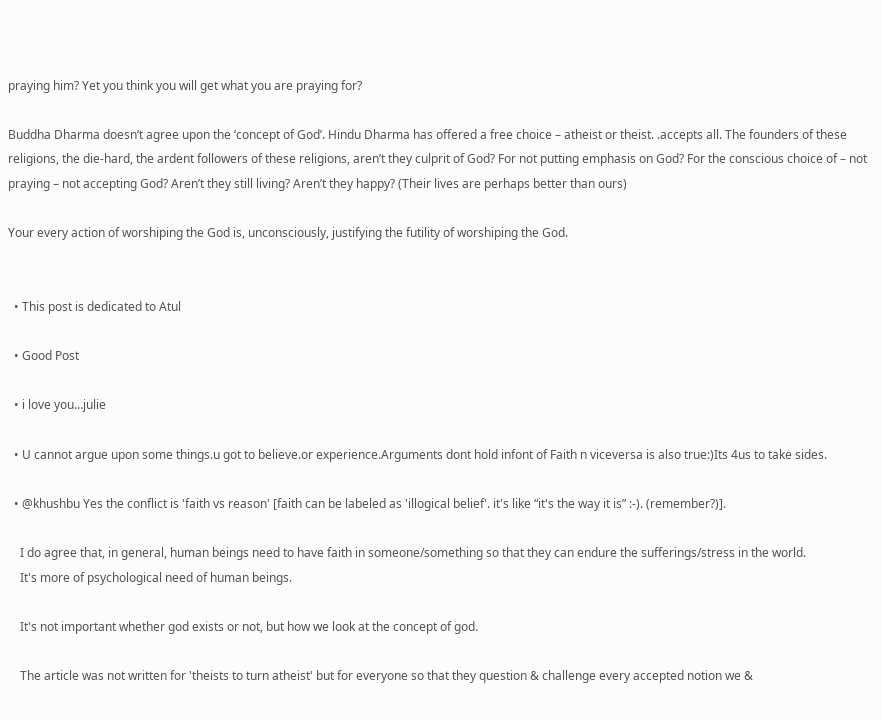praying him? Yet you think you will get what you are praying for?

Buddha Dharma doesn’t agree upon the ‘concept of God’. Hindu Dharma has offered a free choice – atheist or theist. .accepts all. The founders of these religions, the die-hard, the ardent followers of these religions, aren’t they culprit of God? For not putting emphasis on God? For the conscious choice of – not praying – not accepting God? Aren’t they still living? Aren’t they happy? (Their lives are perhaps better than ours)

Your every action of worshiping the God is, unconsciously, justifying the futility of worshiping the God.


  • This post is dedicated to Atul

  • Good Post

  • i love you…julie

  • U cannot argue upon some things.u got to believe.or experience.Arguments dont hold infont of Faith n viceversa is also true:)Its 4us to take sides.

  • @khushbu Yes the conflict is 'faith vs reason' [faith can be labeled as 'illogical belief'. it's like “it's the way it is” :-). (remember?)].

    I do agree that, in general, human beings need to have faith in someone/something so that they can endure the sufferings/stress in the world.
    It's more of psychological need of human beings.

    It's not important whether god exists or not, but how we look at the concept of god.

    The article was not written for 'theists to turn atheist' but for everyone so that they question & challenge every accepted notion we &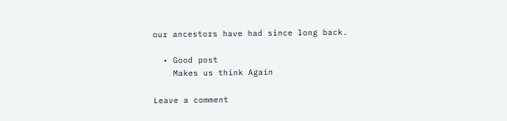our ancestors have had since long back.

  • Good post
    Makes us think Again

Leave a comment